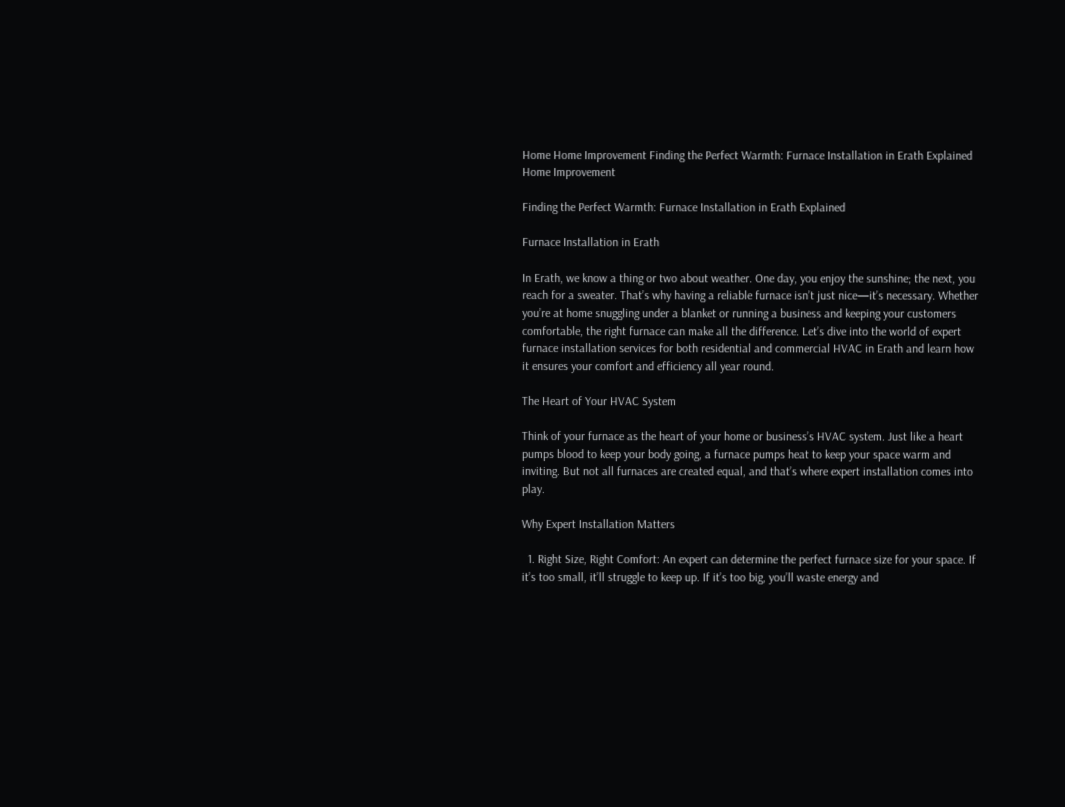Home Home Improvement Finding the Perfect Warmth: Furnace Installation in Erath Explained
Home Improvement

Finding the Perfect Warmth: Furnace Installation in Erath Explained

Furnace Installation in Erath

In Erath, we know a thing or two about weather. One day, you enjoy the sunshine; the next, you reach for a sweater. That’s why having a reliable furnace isn’t just nice—it’s necessary. Whether you’re at home snuggling under a blanket or running a business and keeping your customers comfortable, the right furnace can make all the difference. Let’s dive into the world of expert furnace installation services for both residential and commercial HVAC in Erath and learn how it ensures your comfort and efficiency all year round.

The Heart of Your HVAC System

Think of your furnace as the heart of your home or business’s HVAC system. Just like a heart pumps blood to keep your body going, a furnace pumps heat to keep your space warm and inviting. But not all furnaces are created equal, and that’s where expert installation comes into play.

Why Expert Installation Matters

  1. Right Size, Right Comfort: An expert can determine the perfect furnace size for your space. If it’s too small, it’ll struggle to keep up. If it’s too big, you’ll waste energy and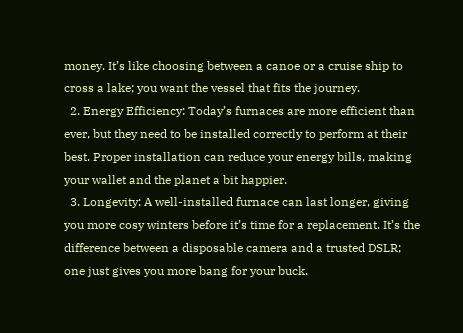money. It’s like choosing between a canoe or a cruise ship to cross a lake; you want the vessel that fits the journey.
  2. Energy Efficiency: Today’s furnaces are more efficient than ever, but they need to be installed correctly to perform at their best. Proper installation can reduce your energy bills, making your wallet and the planet a bit happier.
  3. Longevity: A well-installed furnace can last longer, giving you more cosy winters before it’s time for a replacement. It’s the difference between a disposable camera and a trusted DSLR; one just gives you more bang for your buck.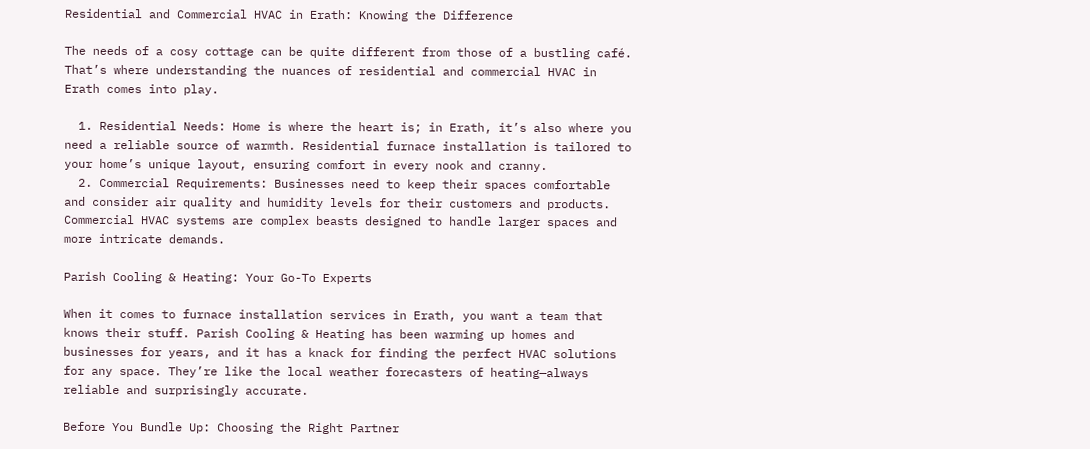Residential and Commercial HVAC in Erath: Knowing the Difference

The needs of a cosy cottage can be quite different from those of a bustling café. That’s where understanding the nuances of residential and commercial HVAC in Erath comes into play.

  1. Residential Needs: Home is where the heart is; in Erath, it’s also where you need a reliable source of warmth. Residential furnace installation is tailored to your home’s unique layout, ensuring comfort in every nook and cranny.
  2. Commercial Requirements: Businesses need to keep their spaces comfortable and consider air quality and humidity levels for their customers and products. Commercial HVAC systems are complex beasts designed to handle larger spaces and more intricate demands.

Parish Cooling & Heating: Your Go-To Experts

When it comes to furnace installation services in Erath, you want a team that knows their stuff. Parish Cooling & Heating has been warming up homes and businesses for years, and it has a knack for finding the perfect HVAC solutions for any space. They’re like the local weather forecasters of heating—always reliable and surprisingly accurate.

Before You Bundle Up: Choosing the Right Partner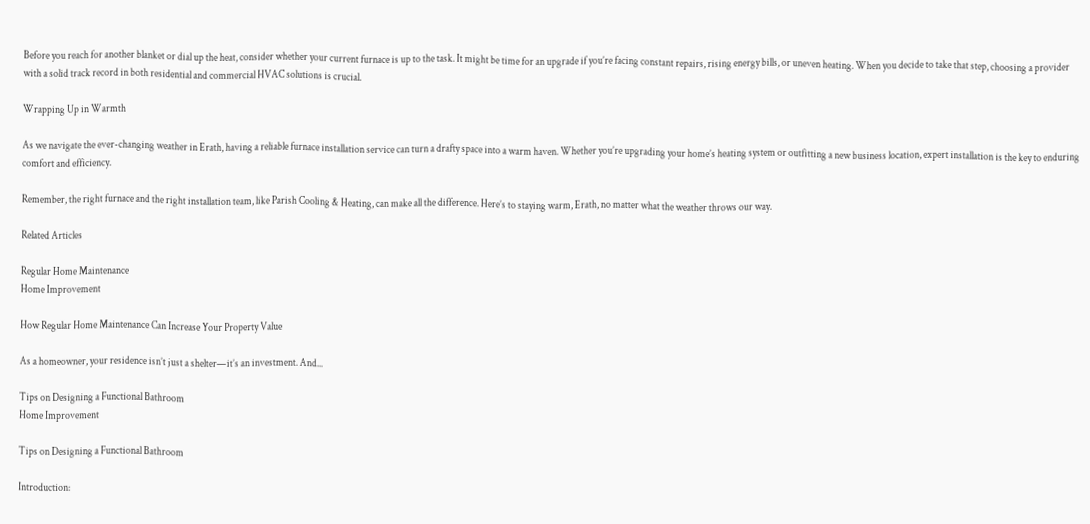Before you reach for another blanket or dial up the heat, consider whether your current furnace is up to the task. It might be time for an upgrade if you’re facing constant repairs, rising energy bills, or uneven heating. When you decide to take that step, choosing a provider with a solid track record in both residential and commercial HVAC solutions is crucial.

Wrapping Up in Warmth

As we navigate the ever-changing weather in Erath, having a reliable furnace installation service can turn a drafty space into a warm haven. Whether you’re upgrading your home’s heating system or outfitting a new business location, expert installation is the key to enduring comfort and efficiency.

Remember, the right furnace and the right installation team, like Parish Cooling & Heating, can make all the difference. Here’s to staying warm, Erath, no matter what the weather throws our way.

Related Articles

Regular Home Maintenance
Home Improvement

How Regular Home Maintenance Can Increase Your Property Value

As a homeowner, your residence isn’t just a shelter—it’s an investment. And...

Tips on Designing a Functional Bathroom
Home Improvement

Tips on Designing a Functional Bathroom

Introduction: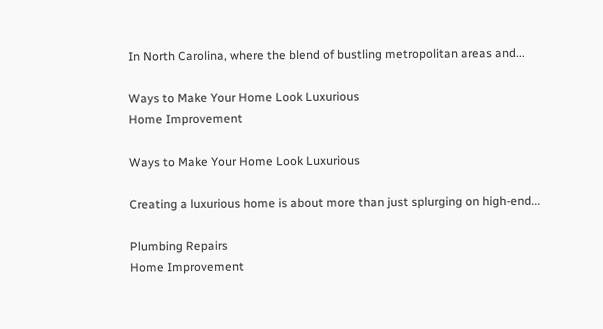In North Carolina, where the blend of bustling metropolitan areas and...

Ways to Make Your Home Look Luxurious
Home Improvement

Ways to Make Your Home Look Luxurious

Creating a luxurious home is about more than just splurging on high-end...

Plumbing Repairs
Home Improvement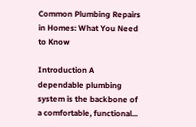Common Plumbing Repairs in Homes: What You Need to Know

Introduction A dependable plumbing system is the backbone of a comfortable, functional...